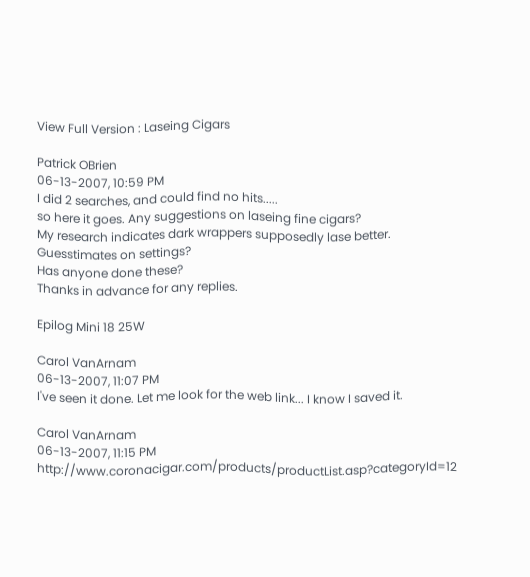View Full Version : Laseing Cigars

Patrick OBrien
06-13-2007, 10:59 PM
I did 2 searches, and could find no hits.....
so here it goes. Any suggestions on laseing fine cigars?
My research indicates dark wrappers supposedly lase better.
Guesstimates on settings?
Has anyone done these?
Thanks in advance for any replies.

Epilog Mini 18 25W

Carol VanArnam
06-13-2007, 11:07 PM
I've seen it done. Let me look for the web link... I know I saved it.

Carol VanArnam
06-13-2007, 11:15 PM
http://www.coronacigar.com/products/productList.asp?categoryId=12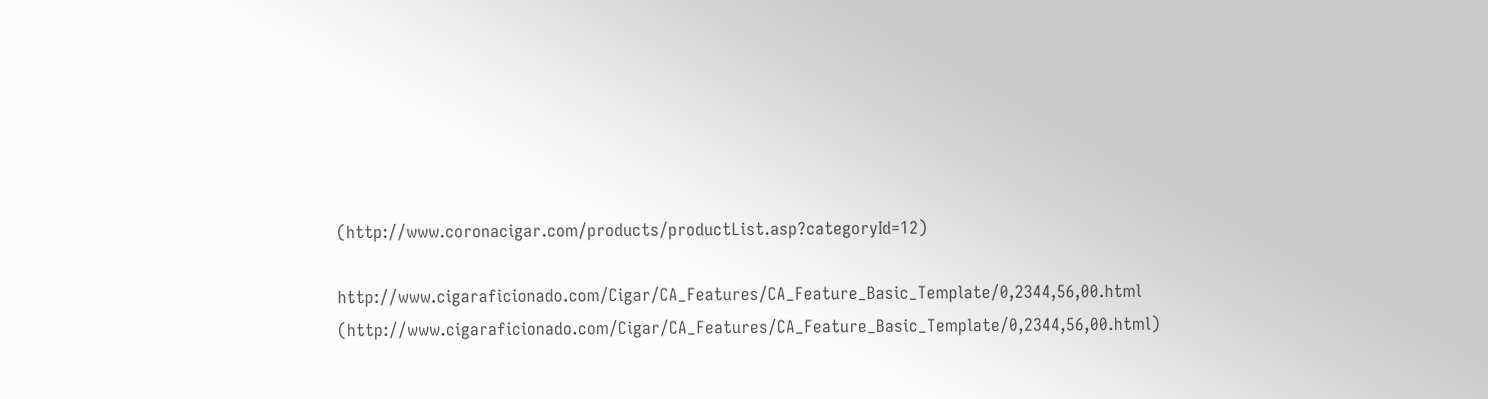(http://www.coronacigar.com/products/productList.asp?categoryId=12)

http://www.cigaraficionado.com/Cigar/CA_Features/CA_Feature_Basic_Template/0,2344,56,00.html (http://www.cigaraficionado.com/Cigar/CA_Features/CA_Feature_Basic_Template/0,2344,56,00.html)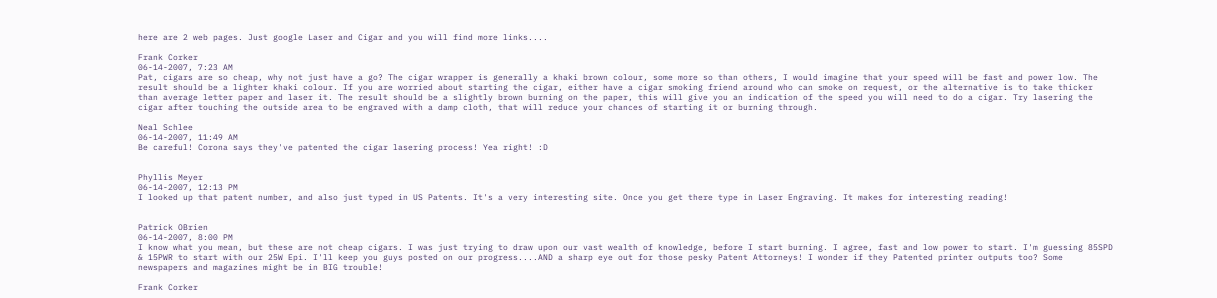here are 2 web pages. Just google Laser and Cigar and you will find more links....

Frank Corker
06-14-2007, 7:23 AM
Pat, cigars are so cheap, why not just have a go? The cigar wrapper is generally a khaki brown colour, some more so than others, I would imagine that your speed will be fast and power low. The result should be a lighter khaki colour. If you are worried about starting the cigar, either have a cigar smoking friend around who can smoke on request, or the alternative is to take thicker than average letter paper and laser it. The result should be a slightly brown burning on the paper, this will give you an indication of the speed you will need to do a cigar. Try lasering the cigar after touching the outside area to be engraved with a damp cloth, that will reduce your chances of starting it or burning through.

Neal Schlee
06-14-2007, 11:49 AM
Be careful! Corona says they've patented the cigar lasering process! Yea right! :D


Phyllis Meyer
06-14-2007, 12:13 PM
I looked up that patent number, and also just typed in US Patents. It's a very interesting site. Once you get there type in Laser Engraving. It makes for interesting reading!


Patrick OBrien
06-14-2007, 8:00 PM
I know what you mean, but these are not cheap cigars. I was just trying to draw upon our vast wealth of knowledge, before I start burning. I agree, fast and low power to start. I'm guessing 85SPD & 15PWR to start with our 25W Epi. I'll keep you guys posted on our progress....AND a sharp eye out for those pesky Patent Attorneys! I wonder if they Patented printer outputs too? Some newspapers and magazines might be in BIG trouble!

Frank Corker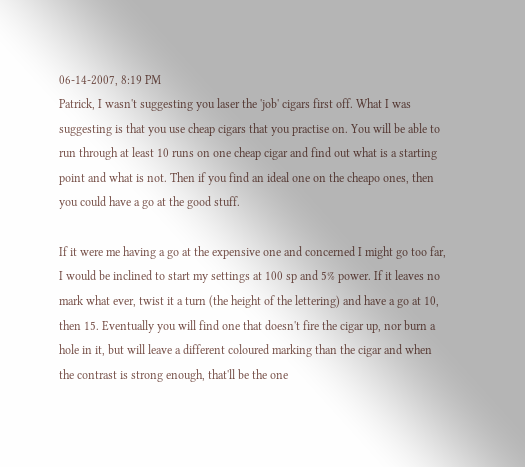06-14-2007, 8:19 PM
Patrick, I wasn't suggesting you laser the 'job' cigars first off. What I was suggesting is that you use cheap cigars that you practise on. You will be able to run through at least 10 runs on one cheap cigar and find out what is a starting point and what is not. Then if you find an ideal one on the cheapo ones, then you could have a go at the good stuff.

If it were me having a go at the expensive one and concerned I might go too far, I would be inclined to start my settings at 100 sp and 5% power. If it leaves no mark what ever, twist it a turn (the height of the lettering) and have a go at 10, then 15. Eventually you will find one that doesn't fire the cigar up, nor burn a hole in it, but will leave a different coloured marking than the cigar and when the contrast is strong enough, that'll be the one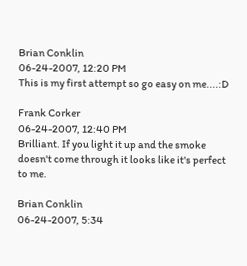Brian Conklin
06-24-2007, 12:20 PM
This is my first attempt so go easy on me....:D

Frank Corker
06-24-2007, 12:40 PM
Brilliant. If you light it up and the smoke doesn't come through it looks like it's perfect to me.

Brian Conklin
06-24-2007, 5:34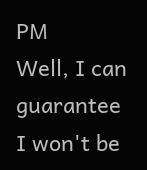PM
Well, I can guarantee I won't be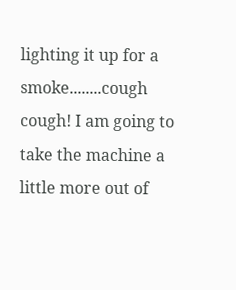lighting it up for a smoke........cough cough! I am going to take the machine a little more out of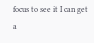focus to see it I can get a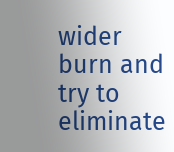wider burn and try to eliminate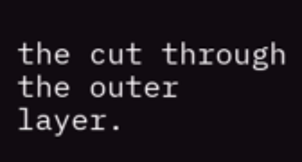the cut through the outer layer.